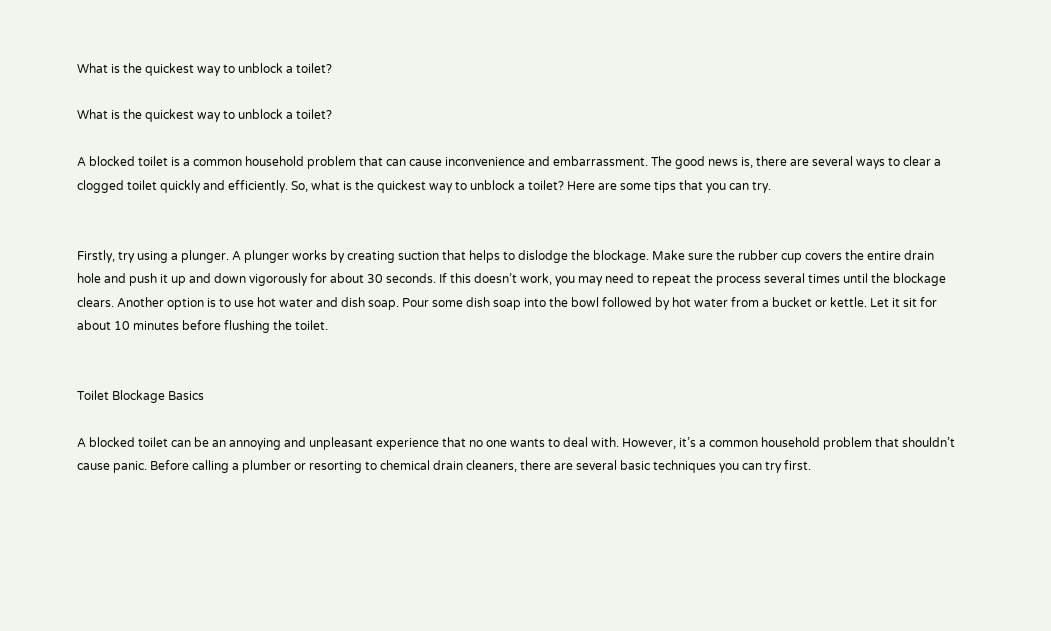What is the quickest way to unblock a toilet?

What is the quickest way to unblock a toilet?

A blocked toilet is a common household problem that can cause inconvenience and embarrassment. The good news is, there are several ways to clear a clogged toilet quickly and efficiently. So, what is the quickest way to unblock a toilet? Here are some tips that you can try.


Firstly, try using a plunger. A plunger works by creating suction that helps to dislodge the blockage. Make sure the rubber cup covers the entire drain hole and push it up and down vigorously for about 30 seconds. If this doesn’t work, you may need to repeat the process several times until the blockage clears. Another option is to use hot water and dish soap. Pour some dish soap into the bowl followed by hot water from a bucket or kettle. Let it sit for about 10 minutes before flushing the toilet.


Toilet Blockage Basics

A blocked toilet can be an annoying and unpleasant experience that no one wants to deal with. However, it’s a common household problem that shouldn’t cause panic. Before calling a plumber or resorting to chemical drain cleaners, there are several basic techniques you can try first.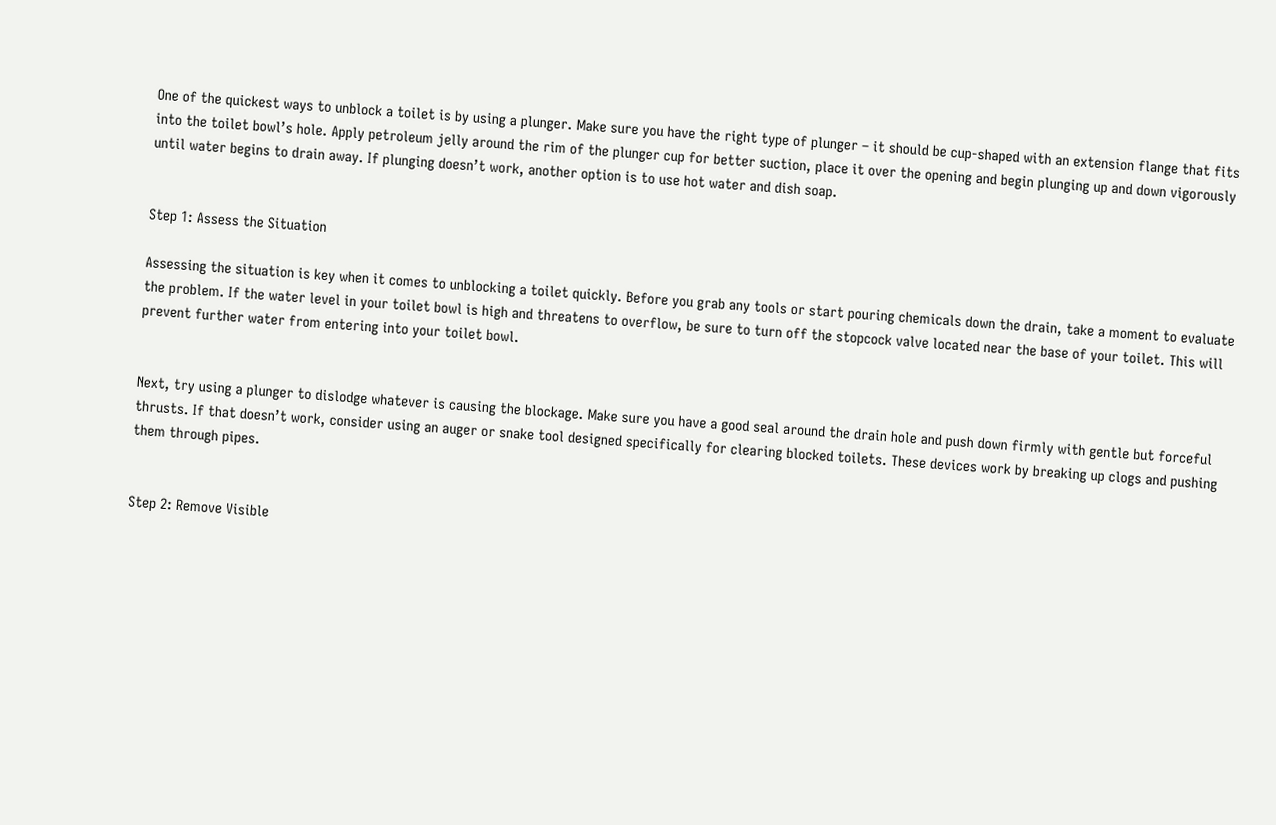One of the quickest ways to unblock a toilet is by using a plunger. Make sure you have the right type of plunger – it should be cup-shaped with an extension flange that fits into the toilet bowl’s hole. Apply petroleum jelly around the rim of the plunger cup for better suction, place it over the opening and begin plunging up and down vigorously until water begins to drain away. If plunging doesn’t work, another option is to use hot water and dish soap.


Step 1: Assess the Situation

Assessing the situation is key when it comes to unblocking a toilet quickly. Before you grab any tools or start pouring chemicals down the drain, take a moment to evaluate the problem. If the water level in your toilet bowl is high and threatens to overflow, be sure to turn off the stopcock valve located near the base of your toilet. This will prevent further water from entering into your toilet bowl.


Next, try using a plunger to dislodge whatever is causing the blockage. Make sure you have a good seal around the drain hole and push down firmly with gentle but forceful thrusts. If that doesn’t work, consider using an auger or snake tool designed specifically for clearing blocked toilets. These devices work by breaking up clogs and pushing them through pipes.


Step 2: Remove Visible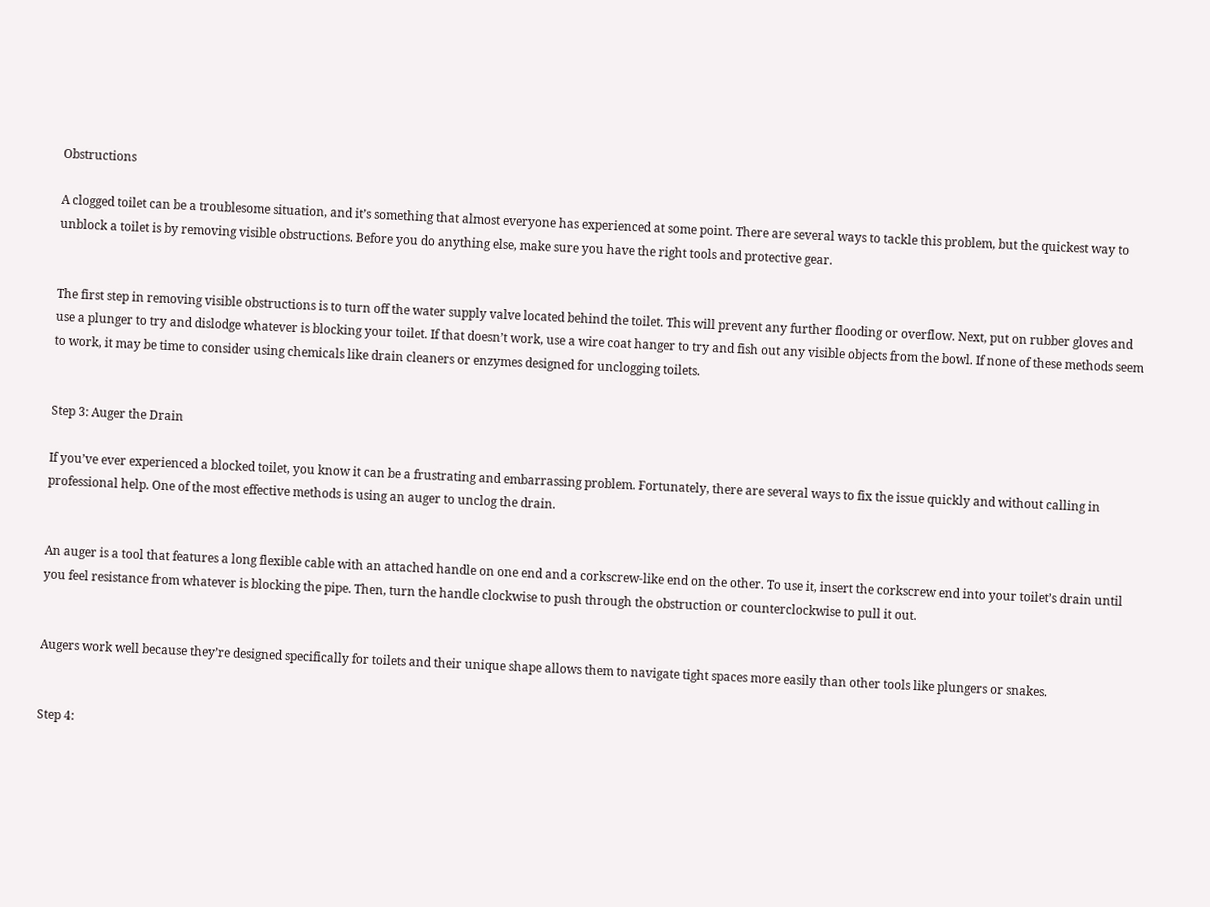Obstructions

A clogged toilet can be a troublesome situation, and it’s something that almost everyone has experienced at some point. There are several ways to tackle this problem, but the quickest way to unblock a toilet is by removing visible obstructions. Before you do anything else, make sure you have the right tools and protective gear.


The first step in removing visible obstructions is to turn off the water supply valve located behind the toilet. This will prevent any further flooding or overflow. Next, put on rubber gloves and use a plunger to try and dislodge whatever is blocking your toilet. If that doesn’t work, use a wire coat hanger to try and fish out any visible objects from the bowl. If none of these methods seem to work, it may be time to consider using chemicals like drain cleaners or enzymes designed for unclogging toilets.


Step 3: Auger the Drain

If you’ve ever experienced a blocked toilet, you know it can be a frustrating and embarrassing problem. Fortunately, there are several ways to fix the issue quickly and without calling in professional help. One of the most effective methods is using an auger to unclog the drain.


An auger is a tool that features a long flexible cable with an attached handle on one end and a corkscrew-like end on the other. To use it, insert the corkscrew end into your toilet’s drain until you feel resistance from whatever is blocking the pipe. Then, turn the handle clockwise to push through the obstruction or counterclockwise to pull it out.


Augers work well because they’re designed specifically for toilets and their unique shape allows them to navigate tight spaces more easily than other tools like plungers or snakes.


Step 4: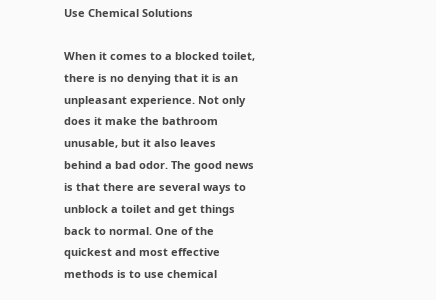Use Chemical Solutions

When it comes to a blocked toilet, there is no denying that it is an unpleasant experience. Not only does it make the bathroom unusable, but it also leaves behind a bad odor. The good news is that there are several ways to unblock a toilet and get things back to normal. One of the quickest and most effective methods is to use chemical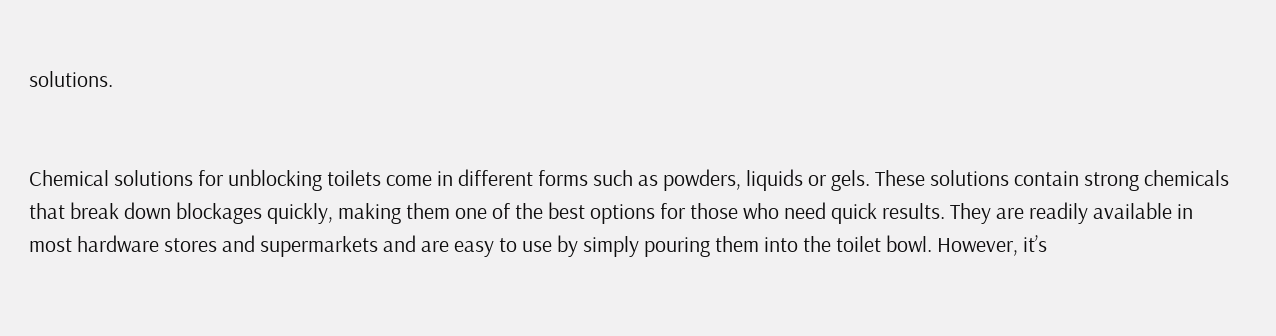solutions.


Chemical solutions for unblocking toilets come in different forms such as powders, liquids or gels. These solutions contain strong chemicals that break down blockages quickly, making them one of the best options for those who need quick results. They are readily available in most hardware stores and supermarkets and are easy to use by simply pouring them into the toilet bowl. However, it’s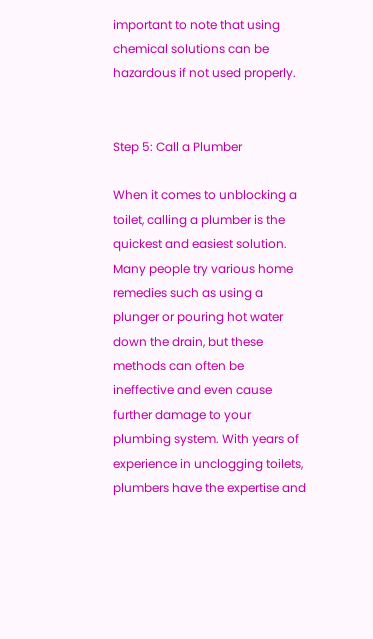important to note that using chemical solutions can be hazardous if not used properly.


Step 5: Call a Plumber

When it comes to unblocking a toilet, calling a plumber is the quickest and easiest solution. Many people try various home remedies such as using a plunger or pouring hot water down the drain, but these methods can often be ineffective and even cause further damage to your plumbing system. With years of experience in unclogging toilets, plumbers have the expertise and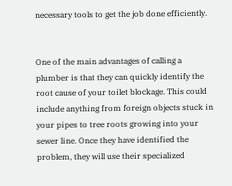necessary tools to get the job done efficiently.


One of the main advantages of calling a plumber is that they can quickly identify the root cause of your toilet blockage. This could include anything from foreign objects stuck in your pipes to tree roots growing into your sewer line. Once they have identified the problem, they will use their specialized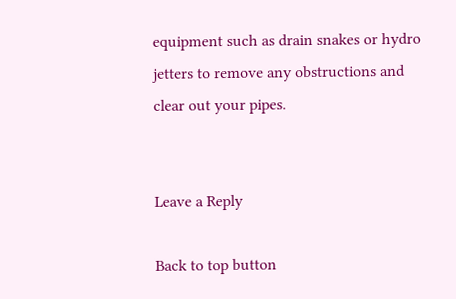equipment such as drain snakes or hydro jetters to remove any obstructions and clear out your pipes.


Leave a Reply

Back to top button